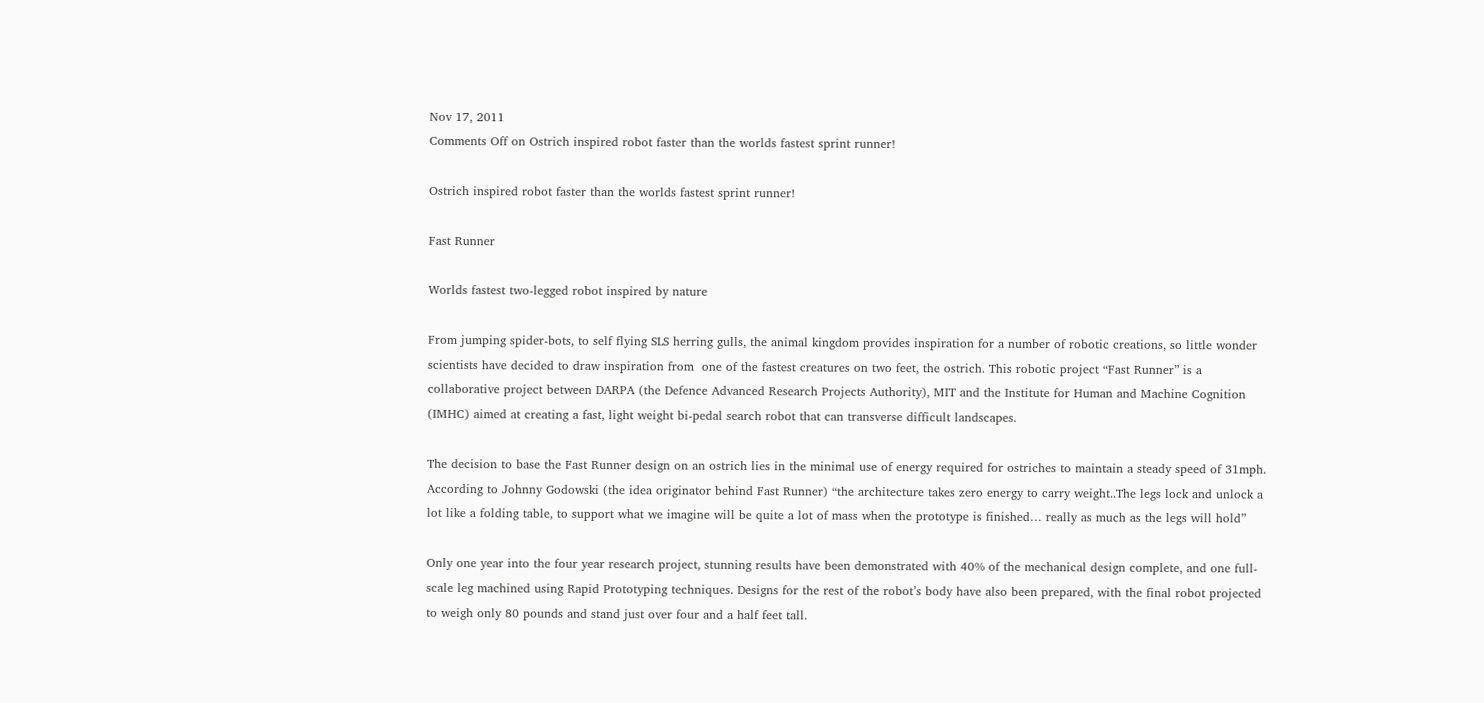Nov 17, 2011
Comments Off on Ostrich inspired robot faster than the worlds fastest sprint runner!

Ostrich inspired robot faster than the worlds fastest sprint runner!

Fast Runner

Worlds fastest two-legged robot inspired by nature

From jumping spider-bots, to self flying SLS herring gulls, the animal kingdom provides inspiration for a number of robotic creations, so little wonder scientists have decided to draw inspiration from  one of the fastest creatures on two feet, the ostrich. This robotic project “Fast Runner” is a collaborative project between DARPA (the Defence Advanced Research Projects Authority), MIT and the Institute for Human and Machine Cognition (IMHC) aimed at creating a fast, light weight bi-pedal search robot that can transverse difficult landscapes.

The decision to base the Fast Runner design on an ostrich lies in the minimal use of energy required for ostriches to maintain a steady speed of 31mph. According to Johnny Godowski (the idea originator behind Fast Runner) “the architecture takes zero energy to carry weight..The legs lock and unlock a lot like a folding table, to support what we imagine will be quite a lot of mass when the prototype is finished… really as much as the legs will hold”

Only one year into the four year research project, stunning results have been demonstrated with 40% of the mechanical design complete, and one full-scale leg machined using Rapid Prototyping techniques. Designs for the rest of the robot’s body have also been prepared, with the final robot projected to weigh only 80 pounds and stand just over four and a half feet tall.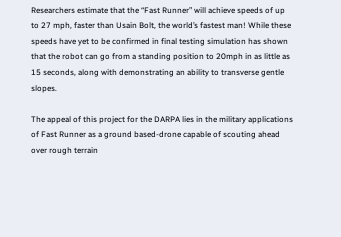Researchers estimate that the “Fast Runner” will achieve speeds of up to 27 mph, faster than Usain Bolt, the world’s fastest man! While these speeds have yet to be confirmed in final testing simulation has shown that the robot can go from a standing position to 20mph in as little as 15 seconds, along with demonstrating an ability to transverse gentle slopes.

The appeal of this project for the DARPA lies in the military applications of Fast Runner as a ground based-drone capable of scouting ahead over rough terrain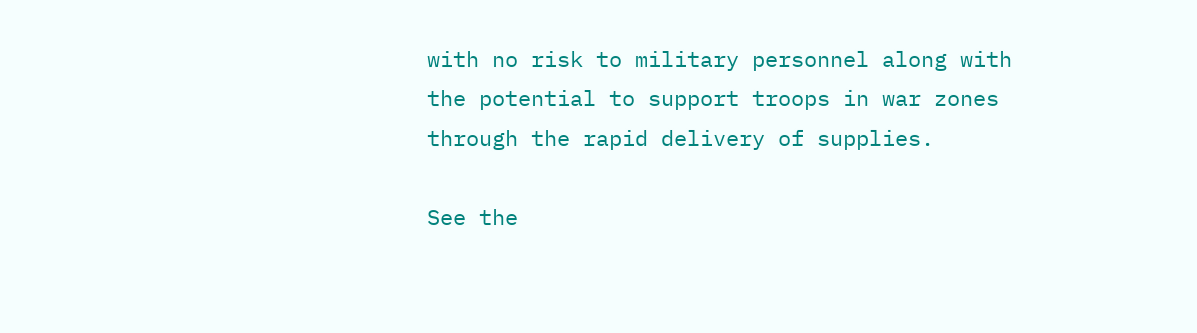with no risk to military personnel along with the potential to support troops in war zones through the rapid delivery of supplies.

See the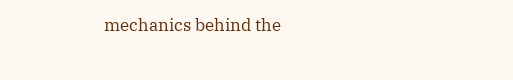mechanics behind the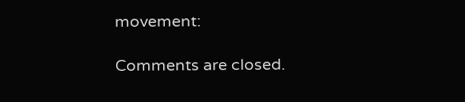movement:

Comments are closed.